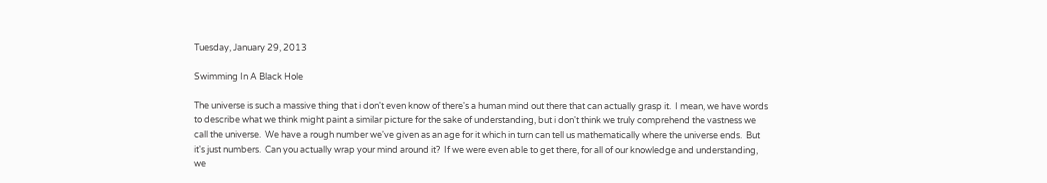Tuesday, January 29, 2013

Swimming In A Black Hole

The universe is such a massive thing that i don't even know of there's a human mind out there that can actually grasp it.  I mean, we have words to describe what we think might paint a similar picture for the sake of understanding, but i don't think we truly comprehend the vastness we call the universe.  We have a rough number we've given as an age for it which in turn can tell us mathematically where the universe ends.  But it's just numbers.  Can you actually wrap your mind around it?  If we were even able to get there, for all of our knowledge and understanding, we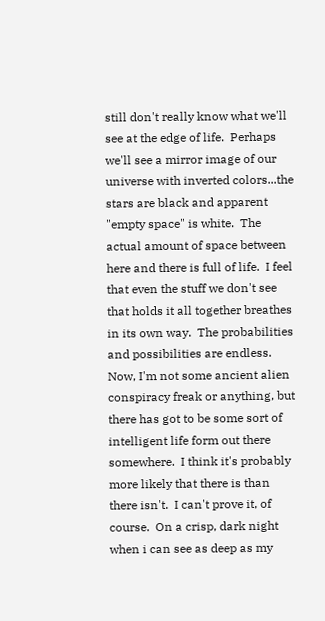still don't really know what we'll see at the edge of life.  Perhaps we'll see a mirror image of our universe with inverted colors...the stars are black and apparent "empty space" is white.  The actual amount of space between here and there is full of life.  I feel that even the stuff we don't see that holds it all together breathes in its own way.  The probabilities and possibilities are endless.
Now, I'm not some ancient alien conspiracy freak or anything, but there has got to be some sort of intelligent life form out there somewhere.  I think it's probably more likely that there is than there isn't.  I can't prove it, of course.  On a crisp, dark night when i can see as deep as my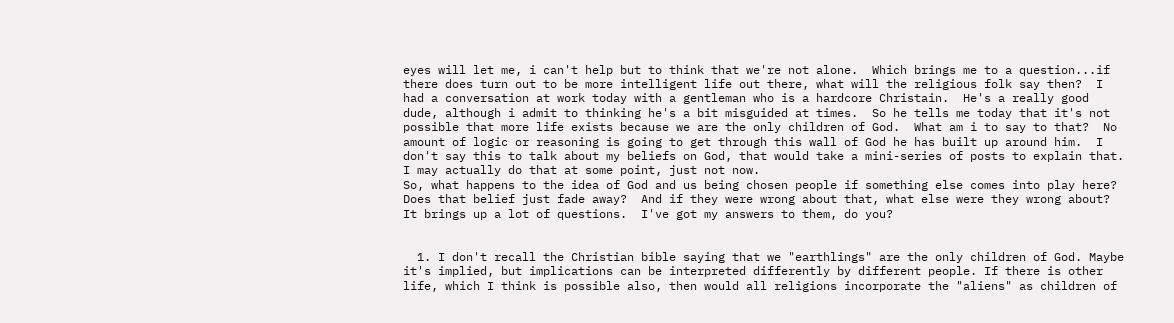eyes will let me, i can't help but to think that we're not alone.  Which brings me to a question...if there does turn out to be more intelligent life out there, what will the religious folk say then?  I had a conversation at work today with a gentleman who is a hardcore Christain.  He's a really good dude, although i admit to thinking he's a bit misguided at times.  So he tells me today that it's not possible that more life exists because we are the only children of God.  What am i to say to that?  No amount of logic or reasoning is going to get through this wall of God he has built up around him.  I don't say this to talk about my beliefs on God, that would take a mini-series of posts to explain that.  I may actually do that at some point, just not now.
So, what happens to the idea of God and us being chosen people if something else comes into play here?  Does that belief just fade away?  And if they were wrong about that, what else were they wrong about?  It brings up a lot of questions.  I've got my answers to them, do you?


  1. I don't recall the Christian bible saying that we "earthlings" are the only children of God. Maybe it's implied, but implications can be interpreted differently by different people. If there is other life, which I think is possible also, then would all religions incorporate the "aliens" as children of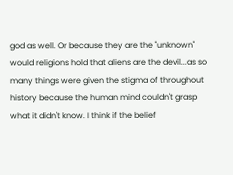god as well. Or because they are the "unknown" would religions hold that aliens are the devil...as so many things were given the stigma of throughout history because the human mind couldn't grasp what it didn't know. I think if the belief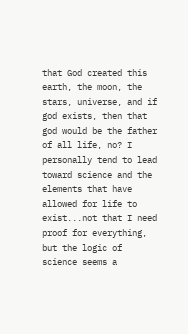that God created this earth, the moon, the stars, universe, and if god exists, then that god would be the father of all life, no? I personally tend to lead toward science and the elements that have allowed for life to exist...not that I need proof for everything, but the logic of science seems a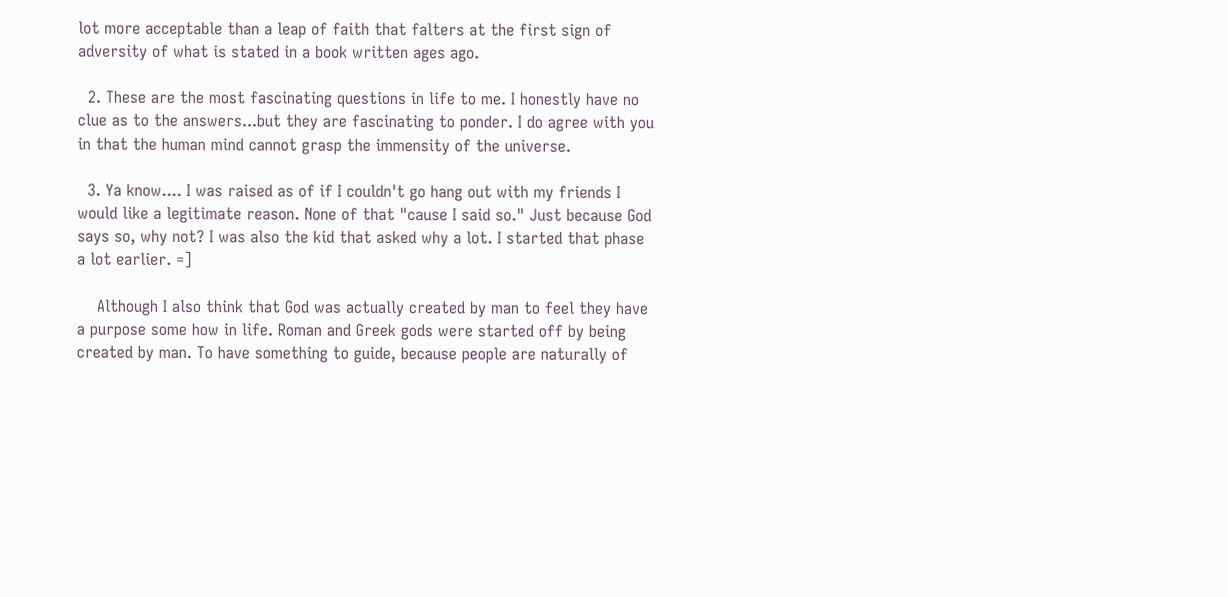lot more acceptable than a leap of faith that falters at the first sign of adversity of what is stated in a book written ages ago.

  2. These are the most fascinating questions in life to me. I honestly have no clue as to the answers...but they are fascinating to ponder. I do agree with you in that the human mind cannot grasp the immensity of the universe.

  3. Ya know.... I was raised as of if I couldn't go hang out with my friends I would like a legitimate reason. None of that "cause I said so." Just because God says so, why not? I was also the kid that asked why a lot. I started that phase a lot earlier. =]

    Although I also think that God was actually created by man to feel they have a purpose some how in life. Roman and Greek gods were started off by being created by man. To have something to guide, because people are naturally of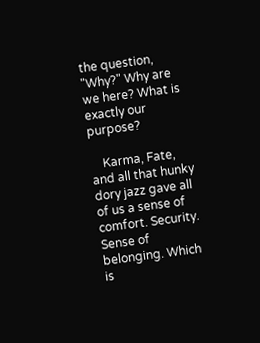the question, "Why?" Why are we here? What is exactly our purpose?

    Karma, Fate, and all that hunky dory jazz gave all of us a sense of comfort. Security. Sense of belonging. Which is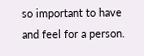so important to have and feel for a person.